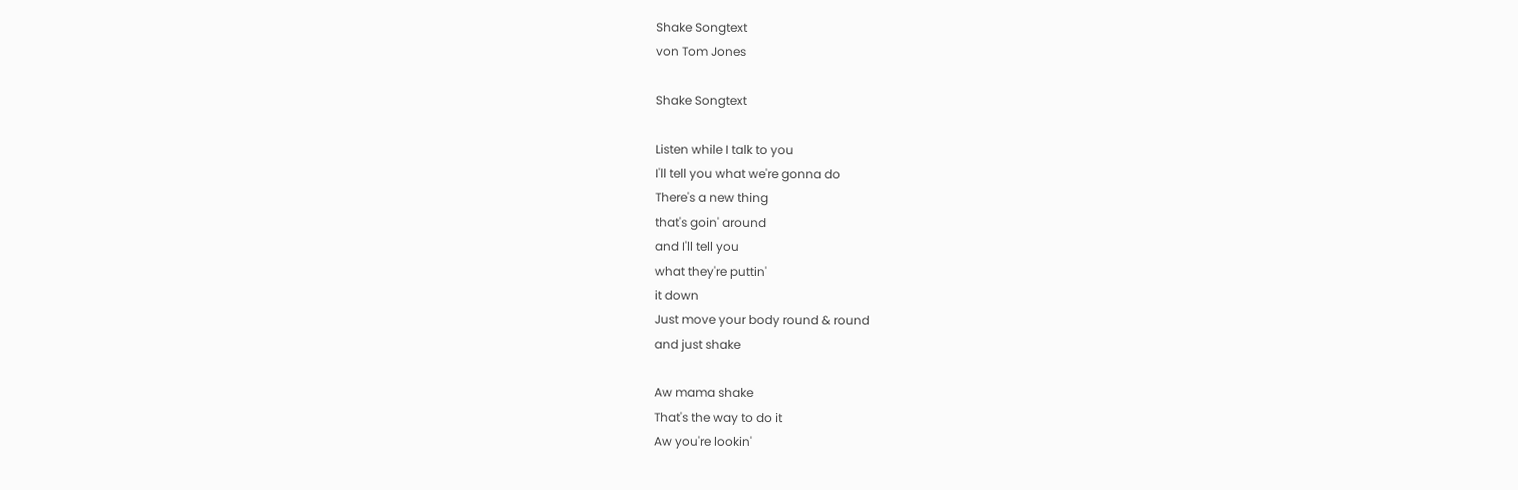Shake Songtext
von Tom Jones

Shake Songtext

Listen while I talk to you
I'll tell you what we're gonna do
There's a new thing
that's goin' around
and I'll tell you
what they're puttin'
it down
Just move your body round & round
and just shake

Aw mama shake
That's the way to do it
Aw you're lookin'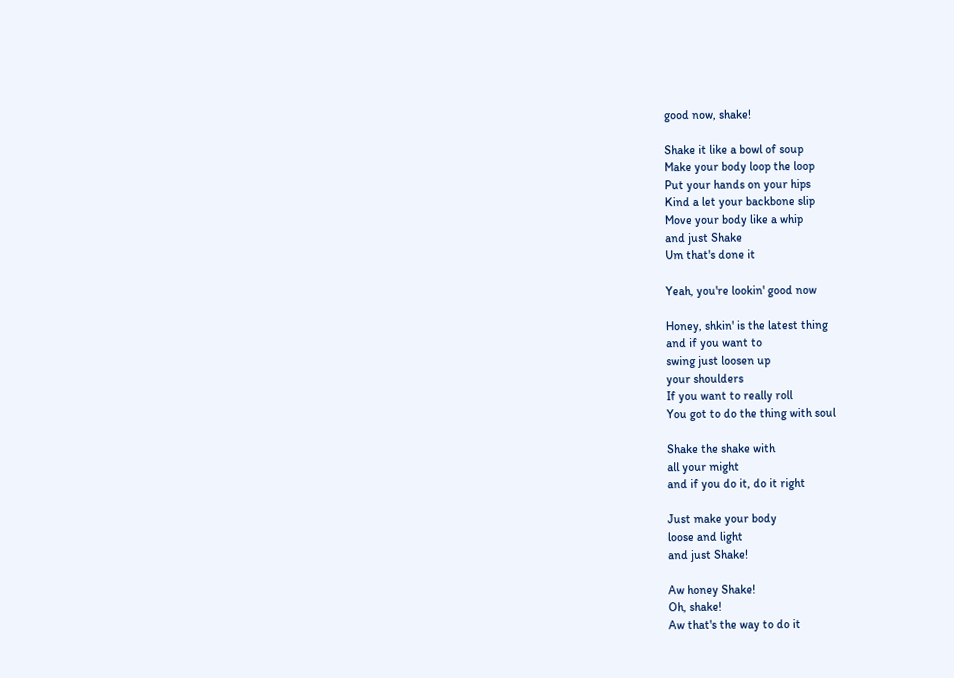good now, shake!

Shake it like a bowl of soup
Make your body loop the loop
Put your hands on your hips
Kind a let your backbone slip
Move your body like a whip
and just Shake
Um that's done it

Yeah, you're lookin' good now

Honey, shkin' is the latest thing
and if you want to
swing just loosen up
your shoulders
If you want to really roll
You got to do the thing with soul

Shake the shake with
all your might
and if you do it, do it right

Just make your body
loose and light
and just Shake!

Aw honey Shake!
Oh, shake!
Aw that's the way to do it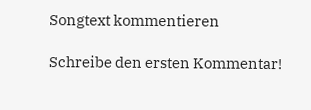Songtext kommentieren

Schreibe den ersten Kommentar!